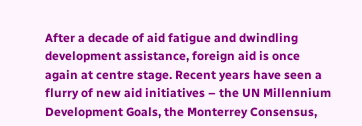After a decade of aid fatigue and dwindling development assistance, foreign aid is once again at centre stage. Recent years have seen a flurry of new aid initiatives – the UN Millennium Development Goals, the Monterrey Consensus,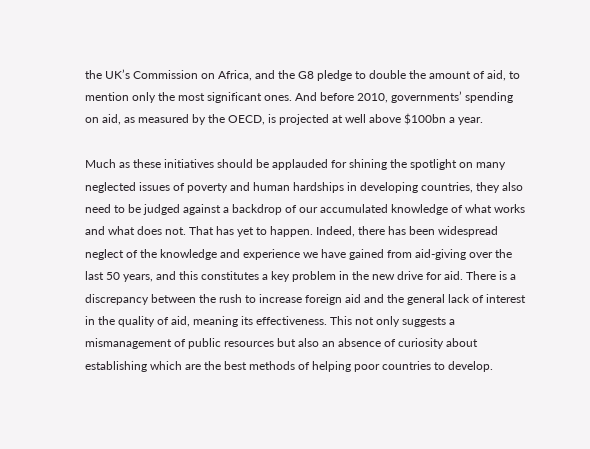the UK’s Commission on Africa, and the G8 pledge to double the amount of aid, to mention only the most significant ones. And before 2010, governments’ spending on aid, as measured by the OECD, is projected at well above $100bn a year.

Much as these initiatives should be applauded for shining the spotlight on many neglected issues of poverty and human hardships in developing countries, they also need to be judged against a backdrop of our accumulated knowledge of what works and what does not. That has yet to happen. Indeed, there has been widespread neglect of the knowledge and experience we have gained from aid-giving over the last 50 years, and this constitutes a key problem in the new drive for aid. There is a discrepancy between the rush to increase foreign aid and the general lack of interest in the quality of aid, meaning its effectiveness. This not only suggests a mismanagement of public resources but also an absence of curiosity about establishing which are the best methods of helping poor countries to develop.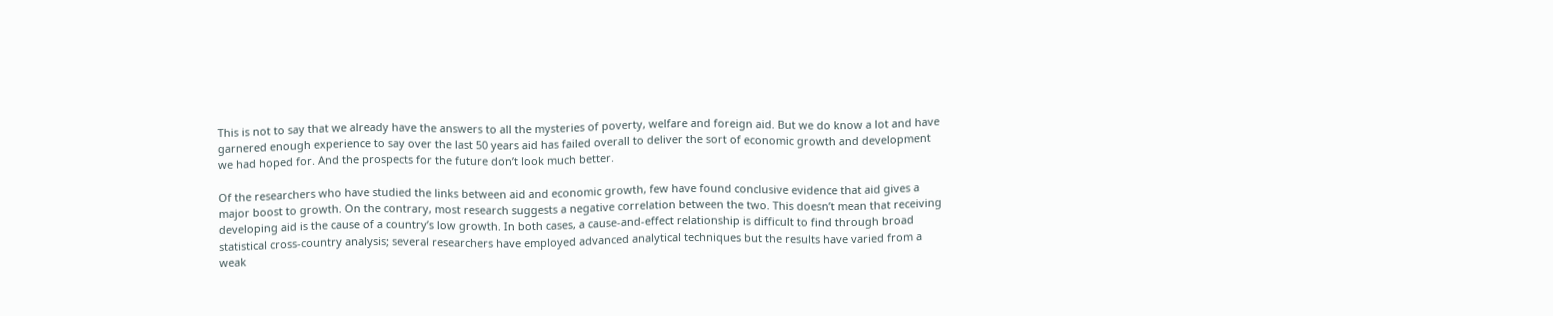This is not to say that we already have the answers to all the mysteries of poverty, welfare and foreign aid. But we do know a lot and have garnered enough experience to say over the last 50 years aid has failed overall to deliver the sort of economic growth and development we had hoped for. And the prospects for the future don’t look much better.

Of the researchers who have studied the links between aid and economic growth, few have found conclusive evidence that aid gives a major boost to growth. On the contrary, most research suggests a negative correlation between the two. This doesn’t mean that receiving developing aid is the cause of a country’s low growth. In both cases, a cause-and-effect relationship is difficult to find through broad statistical cross-country analysis; several researchers have employed advanced analytical techniques but the results have varied from a weak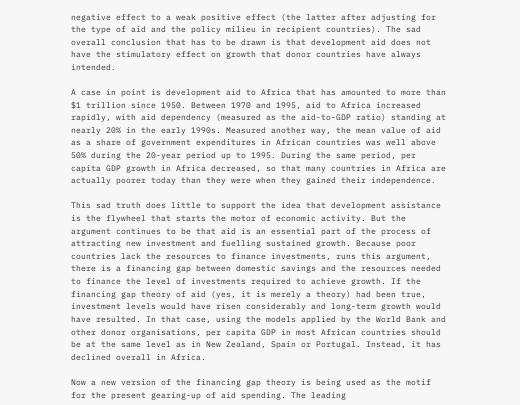negative effect to a weak positive effect (the latter after adjusting for the type of aid and the policy milieu in recipient countries). The sad overall conclusion that has to be drawn is that development aid does not have the stimulatory effect on growth that donor countries have always intended.

A case in point is development aid to Africa that has amounted to more than $1 trillion since 1950. Between 1970 and 1995, aid to Africa increased rapidly, with aid dependency (measured as the aid-to-GDP ratio) standing at nearly 20% in the early 1990s. Measured another way, the mean value of aid as a share of government expenditures in African countries was well above 50% during the 20-year period up to 1995. During the same period, per capita GDP growth in Africa decreased, so that many countries in Africa are actually poorer today than they were when they gained their independence.

This sad truth does little to support the idea that development assistance is the flywheel that starts the motor of economic activity. But the argument continues to be that aid is an essential part of the process of attracting new investment and fuelling sustained growth. Because poor countries lack the resources to finance investments, runs this argument, there is a financing gap between domestic savings and the resources needed to finance the level of investments required to achieve growth. If the financing gap theory of aid (yes, it is merely a theory) had been true, investment levels would have risen considerably and long-term growth would have resulted. In that case, using the models applied by the World Bank and other donor organisations, per capita GDP in most African countries should be at the same level as in New Zealand, Spain or Portugal. Instead, it has declined overall in Africa.

Now a new version of the financing gap theory is being used as the motif for the present gearing-up of aid spending. The leading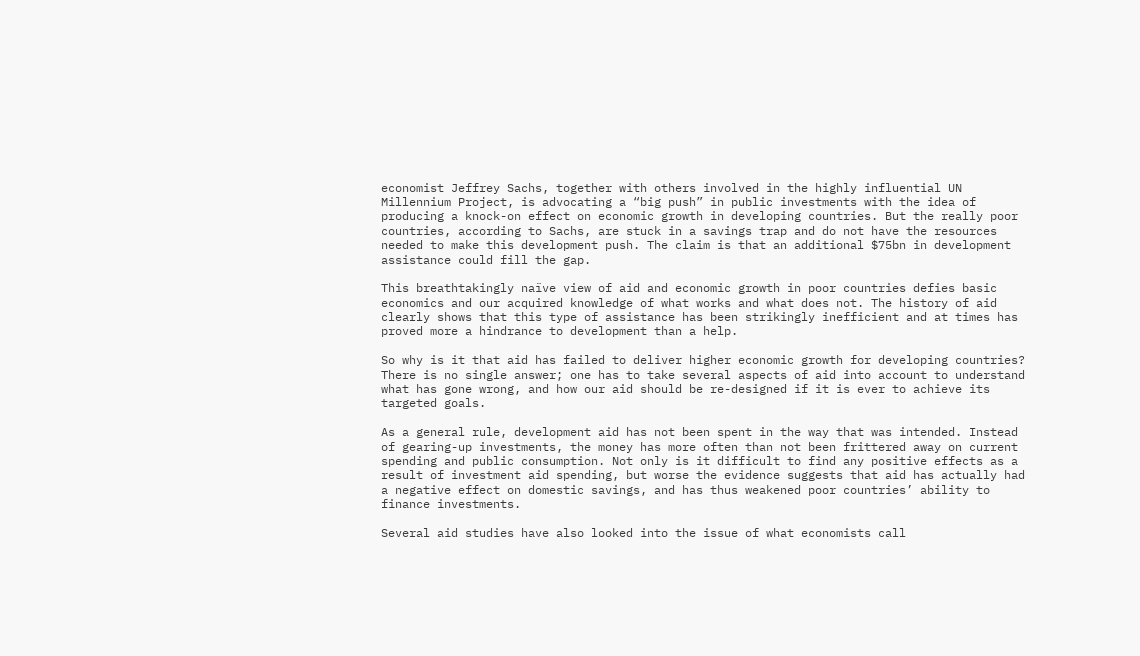economist Jeffrey Sachs, together with others involved in the highly influential UN Millennium Project, is advocating a “big push” in public investments with the idea of producing a knock-on effect on economic growth in developing countries. But the really poor countries, according to Sachs, are stuck in a savings trap and do not have the resources needed to make this development push. The claim is that an additional $75bn in development assistance could fill the gap.

This breathtakingly naïve view of aid and economic growth in poor countries defies basic economics and our acquired knowledge of what works and what does not. The history of aid clearly shows that this type of assistance has been strikingly inefficient and at times has proved more a hindrance to development than a help.

So why is it that aid has failed to deliver higher economic growth for developing countries? There is no single answer; one has to take several aspects of aid into account to understand what has gone wrong, and how our aid should be re-designed if it is ever to achieve its targeted goals.

As a general rule, development aid has not been spent in the way that was intended. Instead of gearing-up investments, the money has more often than not been frittered away on current spending and public consumption. Not only is it difficult to find any positive effects as a result of investment aid spending, but worse the evidence suggests that aid has actually had a negative effect on domestic savings, and has thus weakened poor countries’ ability to finance investments.

Several aid studies have also looked into the issue of what economists call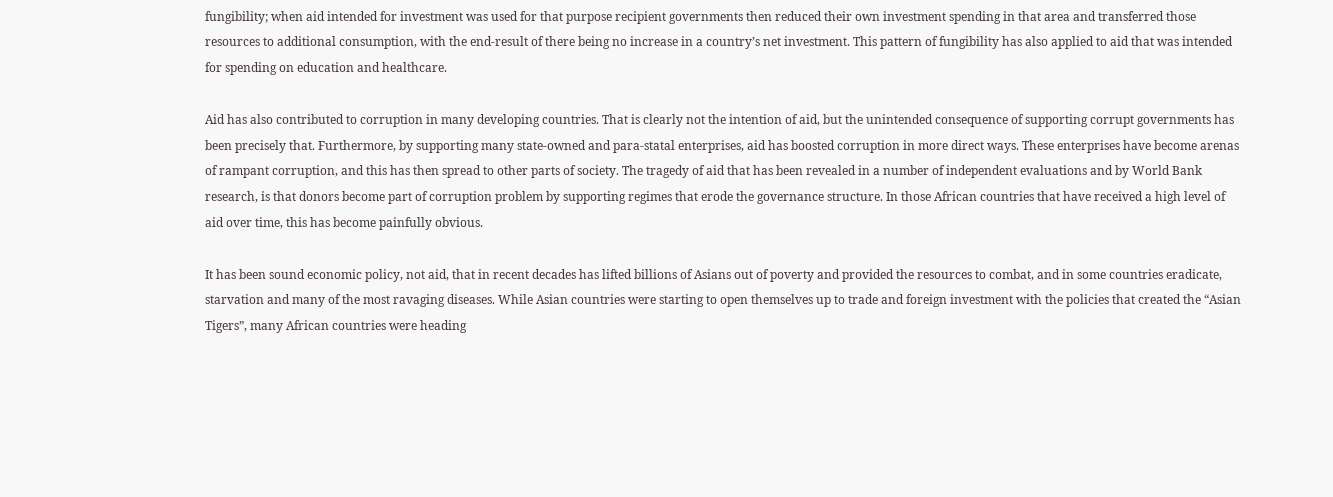fungibility; when aid intended for investment was used for that purpose recipient governments then reduced their own investment spending in that area and transferred those resources to additional consumption, with the end-result of there being no increase in a country’s net investment. This pattern of fungibility has also applied to aid that was intended for spending on education and healthcare.

Aid has also contributed to corruption in many developing countries. That is clearly not the intention of aid, but the unintended consequence of supporting corrupt governments has been precisely that. Furthermore, by supporting many state-owned and para-statal enterprises, aid has boosted corruption in more direct ways. These enterprises have become arenas of rampant corruption, and this has then spread to other parts of society. The tragedy of aid that has been revealed in a number of independent evaluations and by World Bank research, is that donors become part of corruption problem by supporting regimes that erode the governance structure. In those African countries that have received a high level of aid over time, this has become painfully obvious.

It has been sound economic policy, not aid, that in recent decades has lifted billions of Asians out of poverty and provided the resources to combat, and in some countries eradicate, starvation and many of the most ravaging diseases. While Asian countries were starting to open themselves up to trade and foreign investment with the policies that created the “Asian Tigers”, many African countries were heading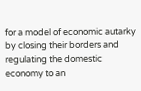for a model of economic autarky by closing their borders and regulating the domestic economy to an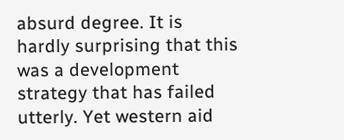absurd degree. It is hardly surprising that this was a development strategy that has failed utterly. Yet western aid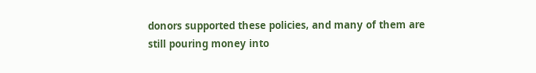donors supported these policies, and many of them are still pouring money into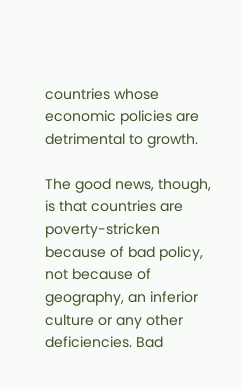countries whose economic policies are detrimental to growth.

The good news, though, is that countries are poverty-stricken because of bad policy, not because of geography, an inferior culture or any other deficiencies. Bad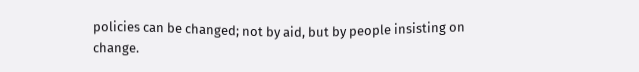policies can be changed; not by aid, but by people insisting on change.